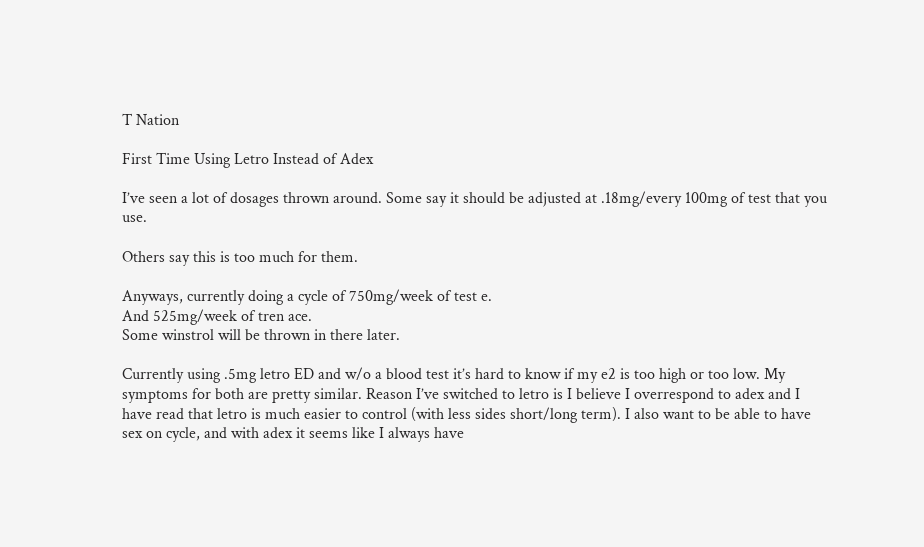T Nation

First Time Using Letro Instead of Adex

I’ve seen a lot of dosages thrown around. Some say it should be adjusted at .18mg/every 100mg of test that you use.

Others say this is too much for them.

Anyways, currently doing a cycle of 750mg/week of test e.
And 525mg/week of tren ace.
Some winstrol will be thrown in there later.

Currently using .5mg letro ED and w/o a blood test it’s hard to know if my e2 is too high or too low. My symptoms for both are pretty similar. Reason I’ve switched to letro is I believe I overrespond to adex and I have read that letro is much easier to control (with less sides short/long term). I also want to be able to have sex on cycle, and with adex it seems like I always have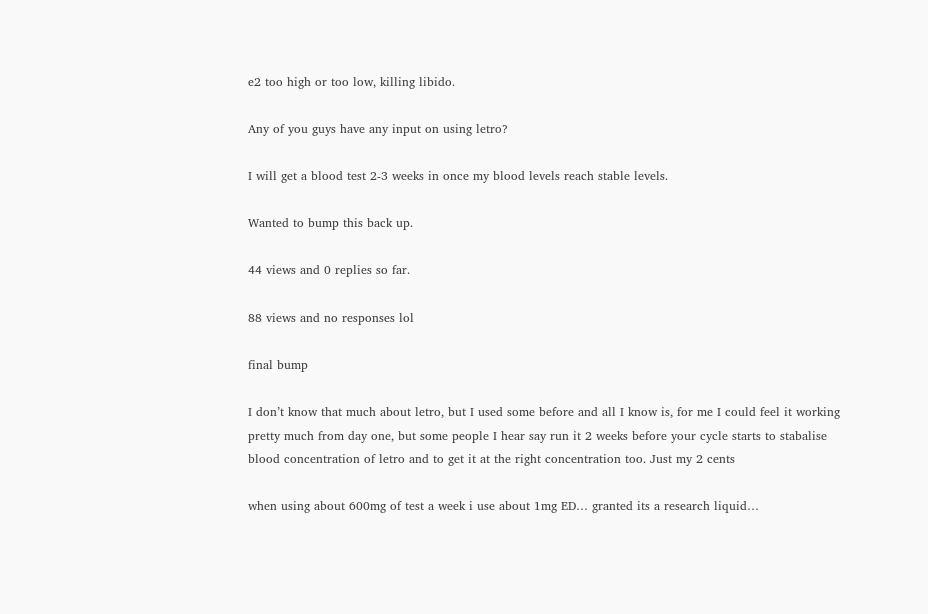e2 too high or too low, killing libido.

Any of you guys have any input on using letro?

I will get a blood test 2-3 weeks in once my blood levels reach stable levels.

Wanted to bump this back up.

44 views and 0 replies so far.

88 views and no responses lol

final bump

I don’t know that much about letro, but I used some before and all I know is, for me I could feel it working pretty much from day one, but some people I hear say run it 2 weeks before your cycle starts to stabalise blood concentration of letro and to get it at the right concentration too. Just my 2 cents

when using about 600mg of test a week i use about 1mg ED… granted its a research liquid…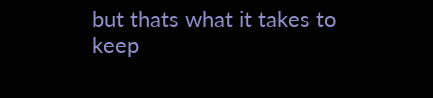but thats what it takes to keep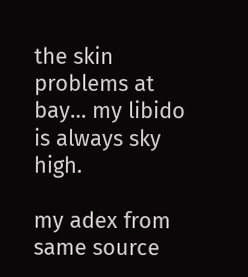the skin problems at bay… my libido is always sky high.

my adex from same source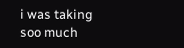i was taking soo much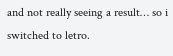and not really seeing a result… so i switched to letro.